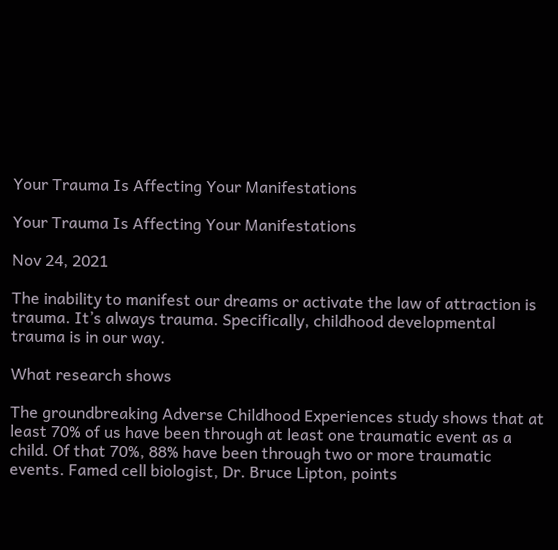Your Trauma Is Affecting Your Manifestations

Your Trauma Is Affecting Your Manifestations

Nov 24, 2021

The inability to manifest our dreams or activate the law of attraction is trauma. It’s always trauma. Specifically, childhood developmental trauma is in our way.

What research shows

The groundbreaking Adverse Childhood Experiences study shows that at least 70% of us have been through at least one traumatic event as a child. Of that 70%, 88% have been through two or more traumatic events. Famed cell biologist, Dr. Bruce Lipton, points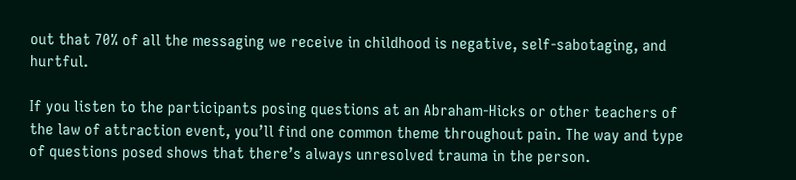out that 70% of all the messaging we receive in childhood is negative, self-sabotaging, and hurtful.

If you listen to the participants posing questions at an Abraham-Hicks or other teachers of the law of attraction event, you’ll find one common theme throughout pain. The way and type of questions posed shows that there’s always unresolved trauma in the person.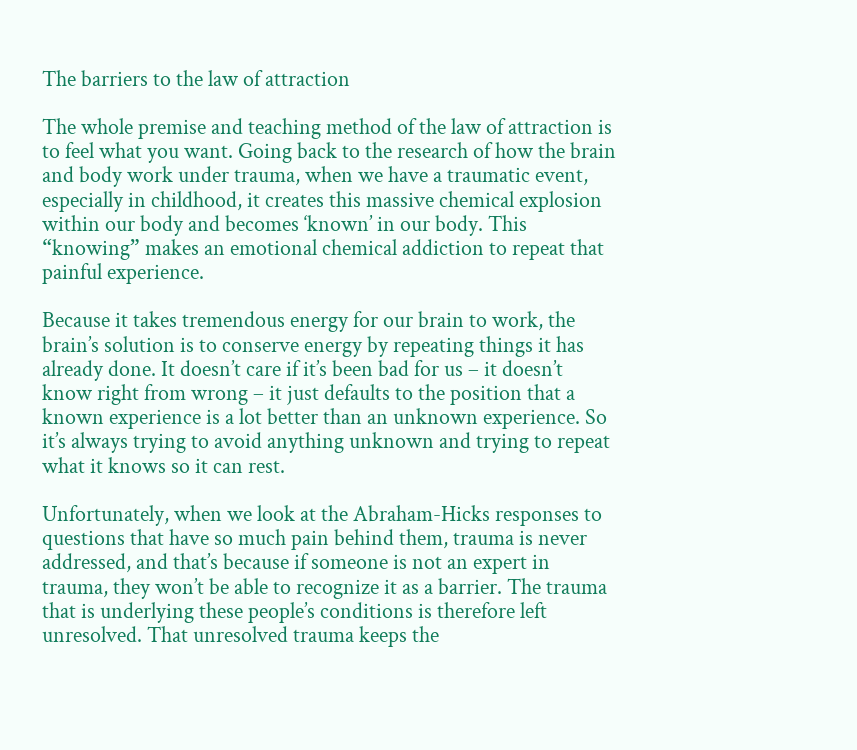The barriers to the law of attraction

The whole premise and teaching method of the law of attraction is to feel what you want. Going back to the research of how the brain and body work under trauma, when we have a traumatic event, especially in childhood, it creates this massive chemical explosion within our body and becomes ‘known’ in our body. This “knowing” makes an emotional chemical addiction to repeat that painful experience.

Because it takes tremendous energy for our brain to work, the brain’s solution is to conserve energy by repeating things it has already done. It doesn’t care if it’s been bad for us – it doesn’t know right from wrong – it just defaults to the position that a known experience is a lot better than an unknown experience. So it’s always trying to avoid anything unknown and trying to repeat what it knows so it can rest.

Unfortunately, when we look at the Abraham-Hicks responses to questions that have so much pain behind them, trauma is never addressed, and that’s because if someone is not an expert in trauma, they won’t be able to recognize it as a barrier. The trauma that is underlying these people’s conditions is therefore left unresolved. That unresolved trauma keeps the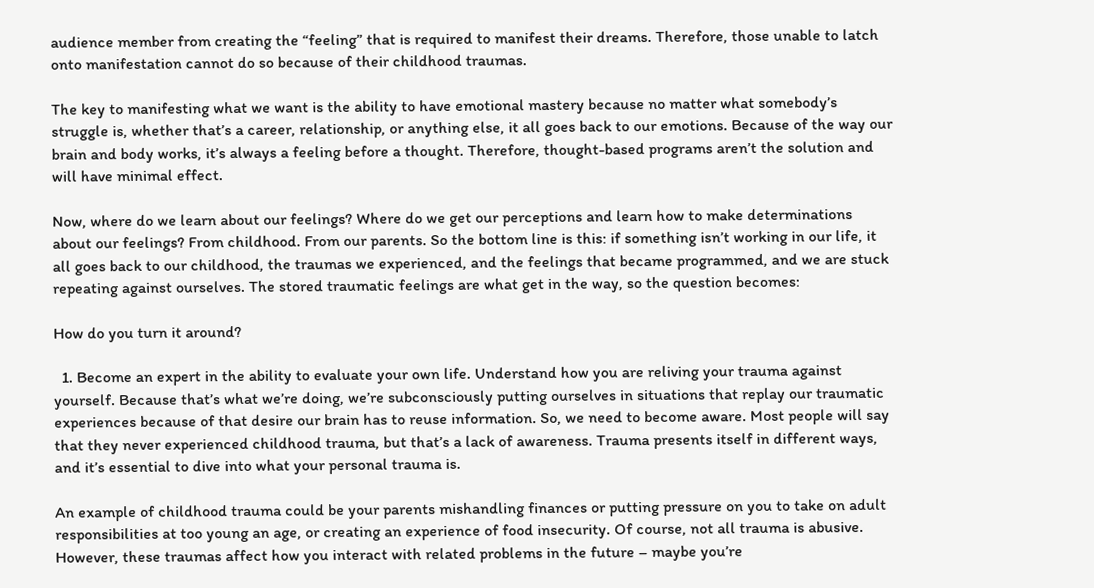audience member from creating the “feeling” that is required to manifest their dreams. Therefore, those unable to latch onto manifestation cannot do so because of their childhood traumas.

The key to manifesting what we want is the ability to have emotional mastery because no matter what somebody’s struggle is, whether that’s a career, relationship, or anything else, it all goes back to our emotions. Because of the way our brain and body works, it’s always a feeling before a thought. Therefore, thought-based programs aren’t the solution and will have minimal effect.

Now, where do we learn about our feelings? Where do we get our perceptions and learn how to make determinations about our feelings? From childhood. From our parents. So the bottom line is this: if something isn’t working in our life, it all goes back to our childhood, the traumas we experienced, and the feelings that became programmed, and we are stuck repeating against ourselves. The stored traumatic feelings are what get in the way, so the question becomes:

How do you turn it around?

  1. Become an expert in the ability to evaluate your own life. Understand how you are reliving your trauma against yourself. Because that’s what we’re doing, we’re subconsciously putting ourselves in situations that replay our traumatic experiences because of that desire our brain has to reuse information. So, we need to become aware. Most people will say that they never experienced childhood trauma, but that’s a lack of awareness. Trauma presents itself in different ways, and it’s essential to dive into what your personal trauma is.

An example of childhood trauma could be your parents mishandling finances or putting pressure on you to take on adult responsibilities at too young an age, or creating an experience of food insecurity. Of course, not all trauma is abusive. However, these traumas affect how you interact with related problems in the future – maybe you’re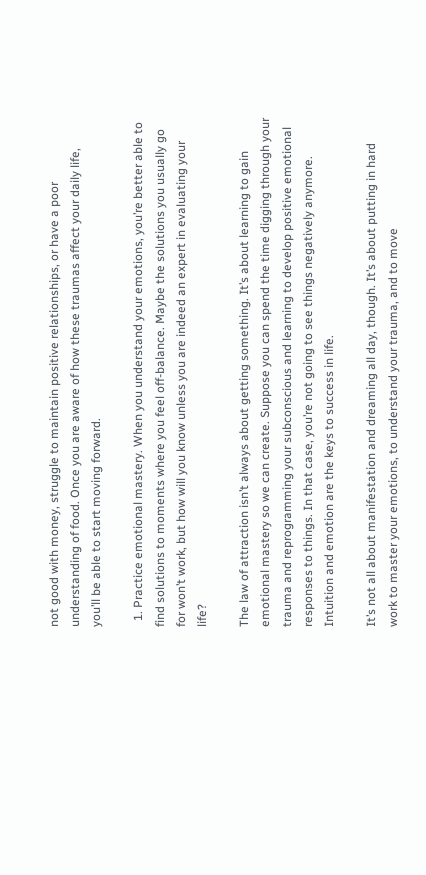not good with money, struggle to maintain positive relationships, or have a poor understanding of food. Once you are aware of how these traumas affect your daily life, you’ll be able to start moving forward.

  1. Practice emotional mastery. When you understand your emotions, you’re better able to find solutions to moments where you feel off-balance. Maybe the solutions you usually go for won’t work, but how will you know unless you are indeed an expert in evaluating your life?

The law of attraction isn’t always about getting something. It’s about learning to gain emotional mastery so we can create. Suppose you can spend the time digging through your trauma and reprogramming your subconscious and learning to develop positive emotional responses to things. In that case, you’re not going to see things negatively anymore. Intuition and emotion are the keys to success in life.

It’s not all about manifestation and dreaming all day, though. It’s about putting in hard work to master your emotions, to understand your trauma, and to move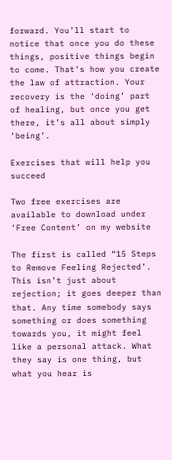forward. You’ll start to notice that once you do these things, positive things begin to come. That’s how you create the law of attraction. Your recovery is the ‘doing’ part of healing, but once you get there, it’s all about simply ‘being’.

Exercises that will help you succeed

Two free exercises are available to download under ‘Free Content’ on my website

The first is called “15 Steps to Remove Feeling Rejected’. This isn’t just about rejection; it goes deeper than that. Any time somebody says something or does something towards you, it might feel like a personal attack. What they say is one thing, but what you hear is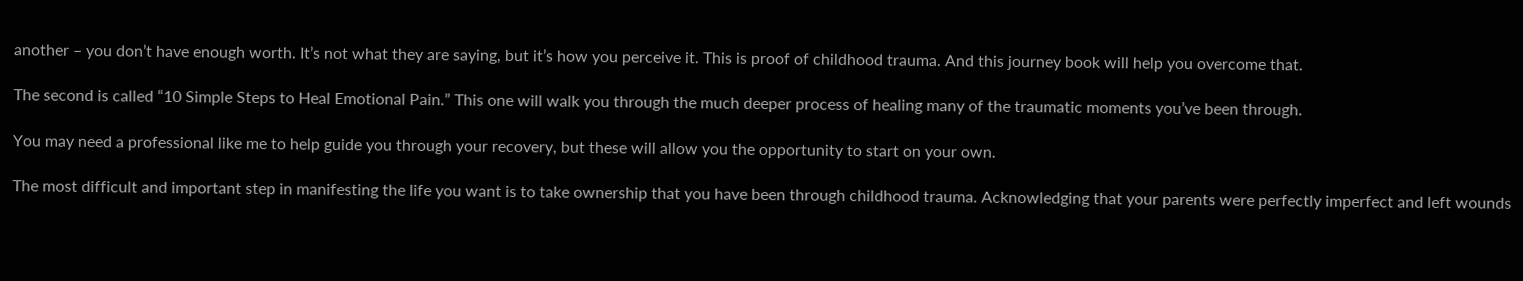another – you don’t have enough worth. It’s not what they are saying, but it’s how you perceive it. This is proof of childhood trauma. And this journey book will help you overcome that.

The second is called “10 Simple Steps to Heal Emotional Pain.” This one will walk you through the much deeper process of healing many of the traumatic moments you’ve been through.

You may need a professional like me to help guide you through your recovery, but these will allow you the opportunity to start on your own.

The most difficult and important step in manifesting the life you want is to take ownership that you have been through childhood trauma. Acknowledging that your parents were perfectly imperfect and left wounds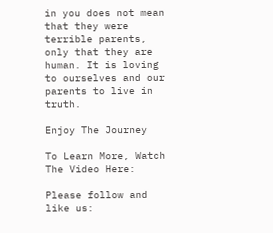in you does not mean that they were terrible parents, only that they are human. It is loving to ourselves and our parents to live in truth.

Enjoy The Journey

To Learn More, Watch The Video Here:

Please follow and like us: